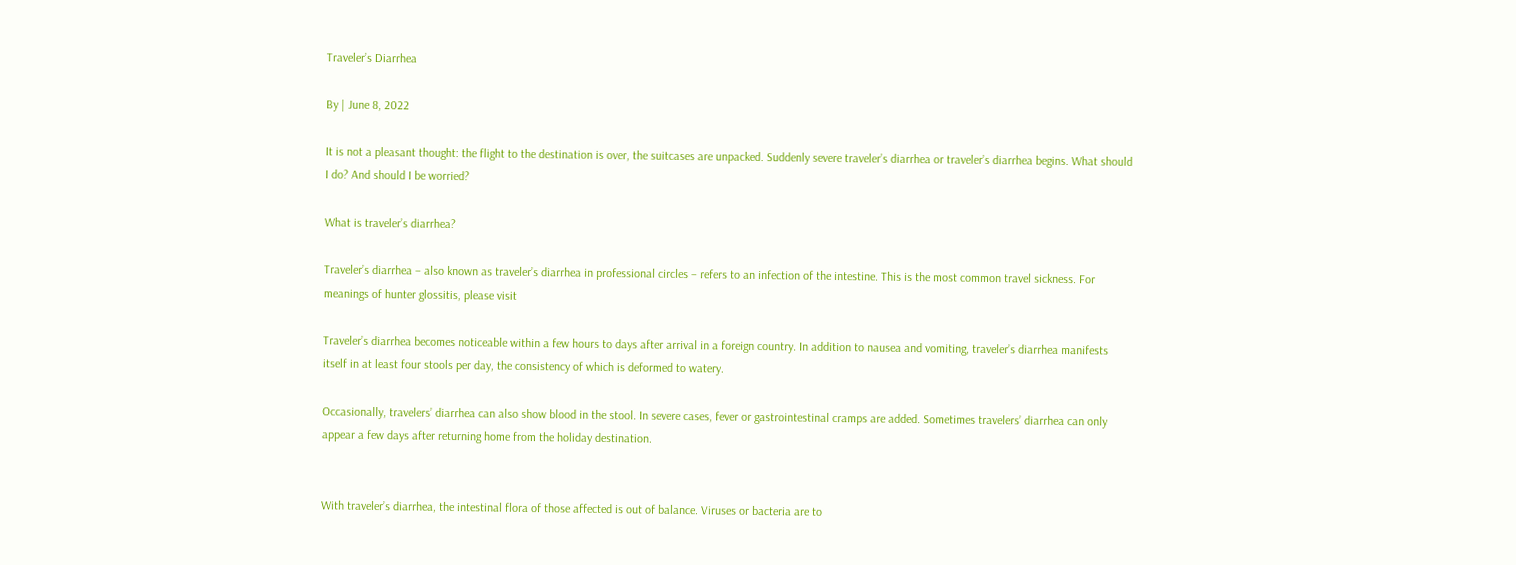Traveler’s Diarrhea

By | June 8, 2022

It is not a pleasant thought: the flight to the destination is over, the suitcases are unpacked. Suddenly severe traveler’s diarrhea or traveler’s diarrhea begins. What should I do? And should I be worried?

What is traveler’s diarrhea?

Traveler’s diarrhea – also known as traveler’s diarrhea in professional circles – refers to an infection of the intestine. This is the most common travel sickness. For meanings of hunter glossitis, please visit

Traveler’s diarrhea becomes noticeable within a few hours to days after arrival in a foreign country. In addition to nausea and vomiting, traveler’s diarrhea manifests itself in at least four stools per day, the consistency of which is deformed to watery.

Occasionally, travelers’ diarrhea can also show blood in the stool. In severe cases, fever or gastrointestinal cramps are added. Sometimes travelers’ diarrhea can only appear a few days after returning home from the holiday destination.


With traveler’s diarrhea, the intestinal flora of those affected is out of balance. Viruses or bacteria are to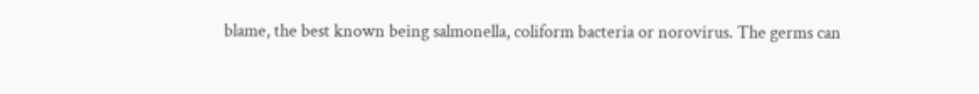blame, the best known being salmonella, coliform bacteria or norovirus. The germs can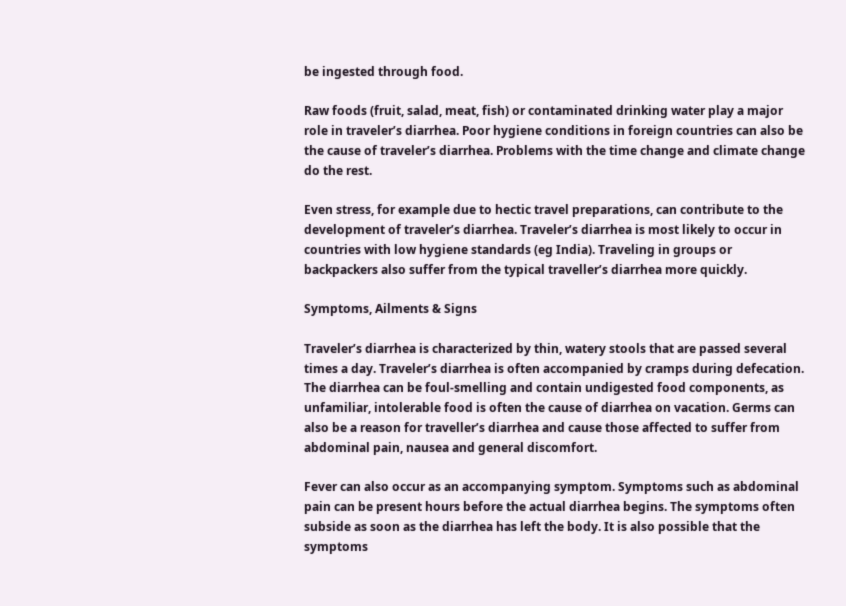be ingested through food.

Raw foods (fruit, salad, meat, fish) or contaminated drinking water play a major role in traveler’s diarrhea. Poor hygiene conditions in foreign countries can also be the cause of traveler’s diarrhea. Problems with the time change and climate change do the rest.

Even stress, for example due to hectic travel preparations, can contribute to the development of traveler’s diarrhea. Traveler’s diarrhea is most likely to occur in countries with low hygiene standards (eg India). Traveling in groups or backpackers also suffer from the typical traveller’s diarrhea more quickly.

Symptoms, Ailments & Signs

Traveler’s diarrhea is characterized by thin, watery stools that are passed several times a day. Traveler’s diarrhea is often accompanied by cramps during defecation. The diarrhea can be foul-smelling and contain undigested food components, as unfamiliar, intolerable food is often the cause of diarrhea on vacation. Germs can also be a reason for traveller’s diarrhea and cause those affected to suffer from abdominal pain, nausea and general discomfort.

Fever can also occur as an accompanying symptom. Symptoms such as abdominal pain can be present hours before the actual diarrhea begins. The symptoms often subside as soon as the diarrhea has left the body. It is also possible that the symptoms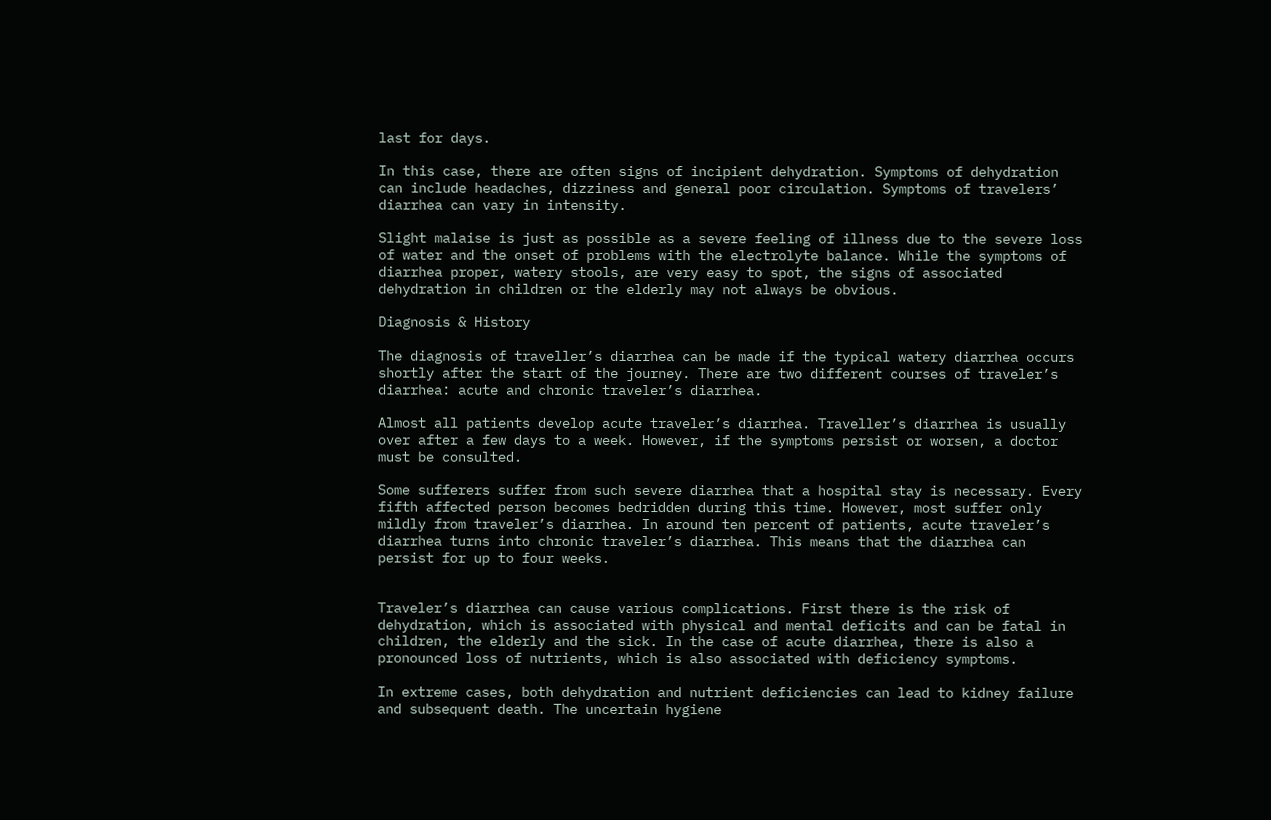last for days.

In this case, there are often signs of incipient dehydration. Symptoms of dehydration can include headaches, dizziness and general poor circulation. Symptoms of travelers’ diarrhea can vary in intensity.

Slight malaise is just as possible as a severe feeling of illness due to the severe loss of water and the onset of problems with the electrolyte balance. While the symptoms of diarrhea proper, watery stools, are very easy to spot, the signs of associated dehydration in children or the elderly may not always be obvious.

Diagnosis & History

The diagnosis of traveller’s diarrhea can be made if the typical watery diarrhea occurs shortly after the start of the journey. There are two different courses of traveler’s diarrhea: acute and chronic traveler’s diarrhea.

Almost all patients develop acute traveler’s diarrhea. Traveller’s diarrhea is usually over after a few days to a week. However, if the symptoms persist or worsen, a doctor must be consulted.

Some sufferers suffer from such severe diarrhea that a hospital stay is necessary. Every fifth affected person becomes bedridden during this time. However, most suffer only mildly from traveler’s diarrhea. In around ten percent of patients, acute traveler’s diarrhea turns into chronic traveler’s diarrhea. This means that the diarrhea can persist for up to four weeks.


Traveler’s diarrhea can cause various complications. First there is the risk of dehydration, which is associated with physical and mental deficits and can be fatal in children, the elderly and the sick. In the case of acute diarrhea, there is also a pronounced loss of nutrients, which is also associated with deficiency symptoms.

In extreme cases, both dehydration and nutrient deficiencies can lead to kidney failure and subsequent death. The uncertain hygiene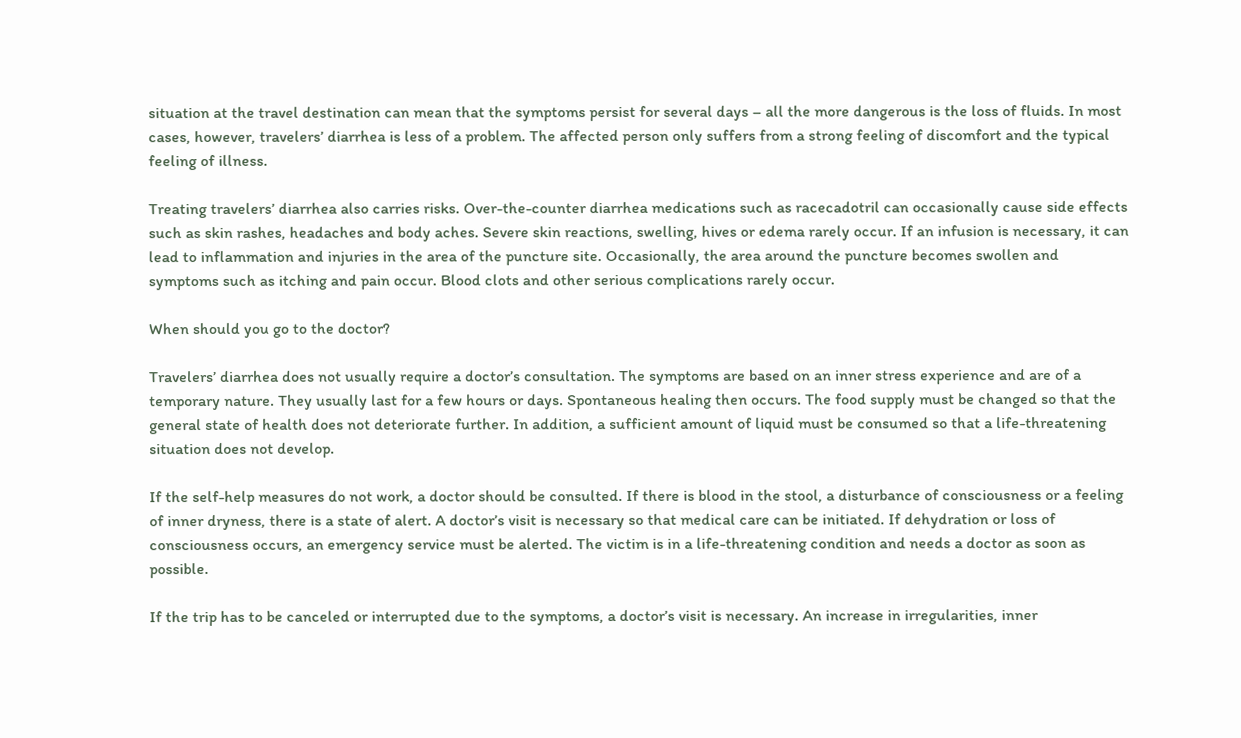situation at the travel destination can mean that the symptoms persist for several days – all the more dangerous is the loss of fluids. In most cases, however, travelers’ diarrhea is less of a problem. The affected person only suffers from a strong feeling of discomfort and the typical feeling of illness.

Treating travelers’ diarrhea also carries risks. Over-the-counter diarrhea medications such as racecadotril can occasionally cause side effects such as skin rashes, headaches and body aches. Severe skin reactions, swelling, hives or edema rarely occur. If an infusion is necessary, it can lead to inflammation and injuries in the area of the puncture site. Occasionally, the area around the puncture becomes swollen and symptoms such as itching and pain occur. Blood clots and other serious complications rarely occur.

When should you go to the doctor?

Travelers’ diarrhea does not usually require a doctor’s consultation. The symptoms are based on an inner stress experience and are of a temporary nature. They usually last for a few hours or days. Spontaneous healing then occurs. The food supply must be changed so that the general state of health does not deteriorate further. In addition, a sufficient amount of liquid must be consumed so that a life-threatening situation does not develop.

If the self-help measures do not work, a doctor should be consulted. If there is blood in the stool, a disturbance of consciousness or a feeling of inner dryness, there is a state of alert. A doctor’s visit is necessary so that medical care can be initiated. If dehydration or loss of consciousness occurs, an emergency service must be alerted. The victim is in a life-threatening condition and needs a doctor as soon as possible.

If the trip has to be canceled or interrupted due to the symptoms, a doctor’s visit is necessary. An increase in irregularities, inner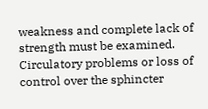weakness and complete lack of strength must be examined. Circulatory problems or loss of control over the sphincter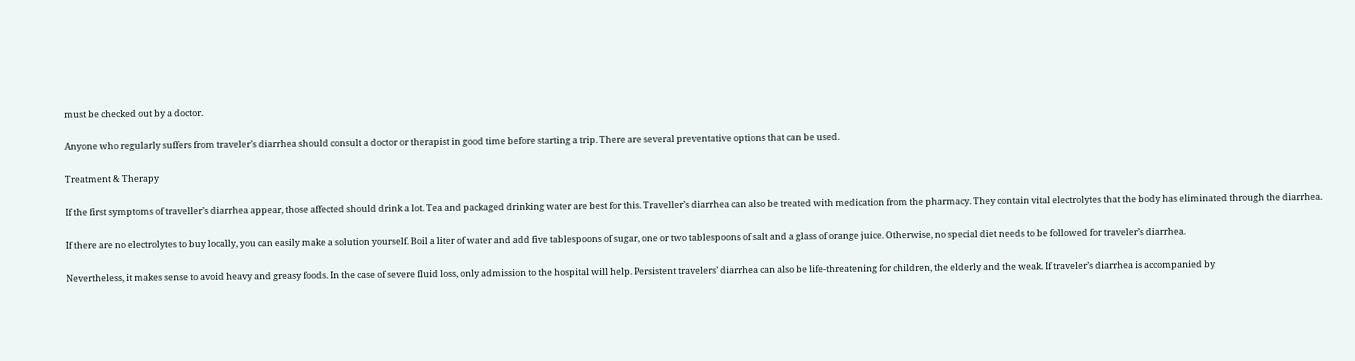must be checked out by a doctor.

Anyone who regularly suffers from traveler’s diarrhea should consult a doctor or therapist in good time before starting a trip. There are several preventative options that can be used.

Treatment & Therapy

If the first symptoms of traveller’s diarrhea appear, those affected should drink a lot. Tea and packaged drinking water are best for this. Traveller’s diarrhea can also be treated with medication from the pharmacy. They contain vital electrolytes that the body has eliminated through the diarrhea.

If there are no electrolytes to buy locally, you can easily make a solution yourself. Boil a liter of water and add five tablespoons of sugar, one or two tablespoons of salt and a glass of orange juice. Otherwise, no special diet needs to be followed for traveler’s diarrhea.

Nevertheless, it makes sense to avoid heavy and greasy foods. In the case of severe fluid loss, only admission to the hospital will help. Persistent travelers’ diarrhea can also be life-threatening for children, the elderly and the weak. If traveler’s diarrhea is accompanied by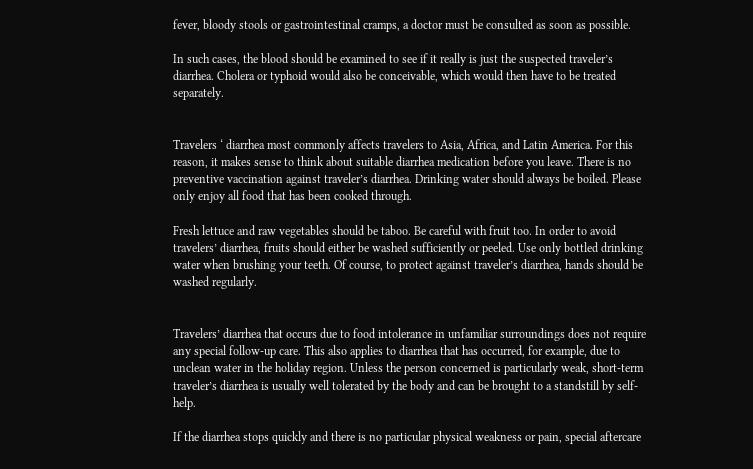fever, bloody stools or gastrointestinal cramps, a doctor must be consulted as soon as possible.

In such cases, the blood should be examined to see if it really is just the suspected traveler’s diarrhea. Cholera or typhoid would also be conceivable, which would then have to be treated separately.


Travelers ‘ diarrhea most commonly affects travelers to Asia, Africa, and Latin America. For this reason, it makes sense to think about suitable diarrhea medication before you leave. There is no preventive vaccination against traveler’s diarrhea. Drinking water should always be boiled. Please only enjoy all food that has been cooked through.

Fresh lettuce and raw vegetables should be taboo. Be careful with fruit too. In order to avoid travelers’ diarrhea, fruits should either be washed sufficiently or peeled. Use only bottled drinking water when brushing your teeth. Of course, to protect against traveler’s diarrhea, hands should be washed regularly.


Travelers’ diarrhea that occurs due to food intolerance in unfamiliar surroundings does not require any special follow-up care. This also applies to diarrhea that has occurred, for example, due to unclean water in the holiday region. Unless the person concerned is particularly weak, short-term traveler’s diarrhea is usually well tolerated by the body and can be brought to a standstill by self-help.

If the diarrhea stops quickly and there is no particular physical weakness or pain, special aftercare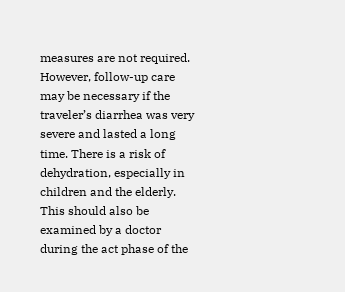measures are not required. However, follow-up care may be necessary if the traveler’s diarrhea was very severe and lasted a long time. There is a risk of dehydration, especially in children and the elderly. This should also be examined by a doctor during the act phase of the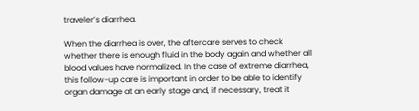traveler’s diarrhea.

When the diarrhea is over, the aftercare serves to check whether there is enough fluid in the body again and whether all blood values have normalized. In the case of extreme diarrhea, this follow-up care is important in order to be able to identify organ damage at an early stage and, if necessary, treat it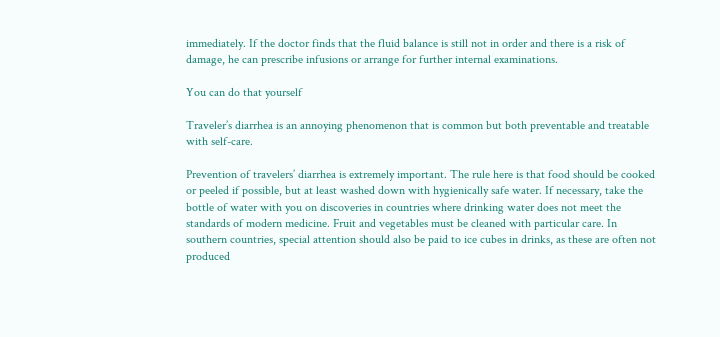immediately. If the doctor finds that the fluid balance is still not in order and there is a risk of damage, he can prescribe infusions or arrange for further internal examinations.

You can do that yourself

Traveler’s diarrhea is an annoying phenomenon that is common but both preventable and treatable with self-care.

Prevention of travelers’ diarrhea is extremely important. The rule here is that food should be cooked or peeled if possible, but at least washed down with hygienically safe water. If necessary, take the bottle of water with you on discoveries in countries where drinking water does not meet the standards of modern medicine. Fruit and vegetables must be cleaned with particular care. In southern countries, special attention should also be paid to ice cubes in drinks, as these are often not produced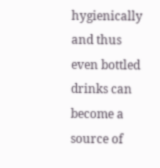hygienically and thus even bottled drinks can become a source of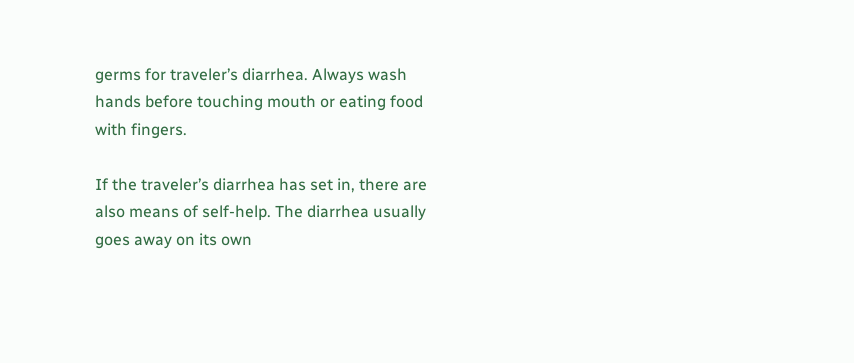germs for traveler’s diarrhea. Always wash hands before touching mouth or eating food with fingers.

If the traveler’s diarrhea has set in, there are also means of self-help. The diarrhea usually goes away on its own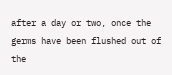after a day or two, once the germs have been flushed out of the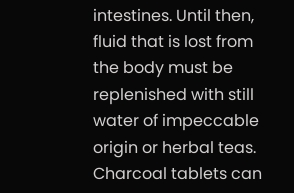intestines. Until then, fluid that is lost from the body must be replenished with still water of impeccable origin or herbal teas. Charcoal tablets can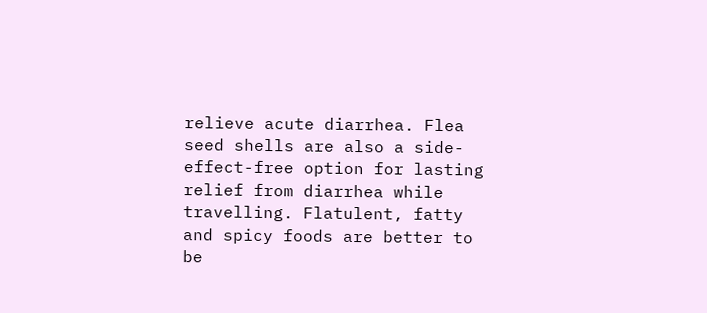relieve acute diarrhea. Flea seed shells are also a side-effect-free option for lasting relief from diarrhea while travelling. Flatulent, fatty and spicy foods are better to be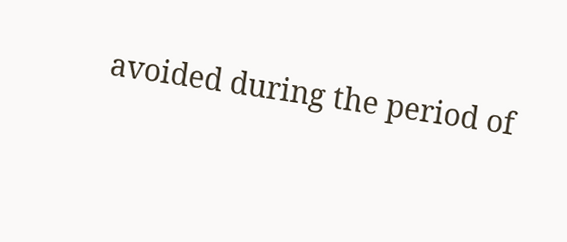avoided during the period of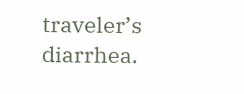traveler’s diarrhea.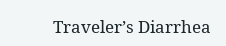Traveler’s Diarrhea